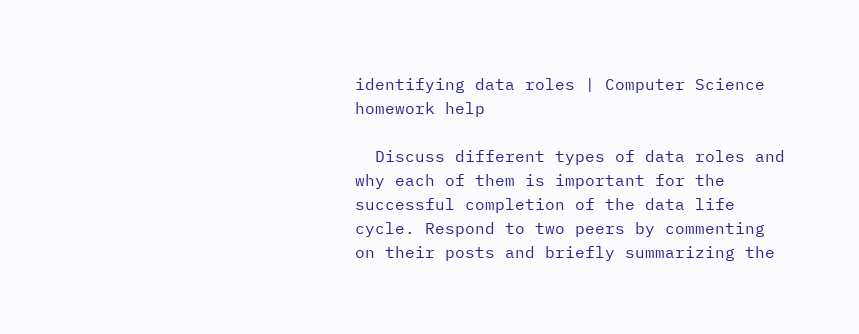identifying data roles | Computer Science homework help

  Discuss different types of data roles and why each of them is important for the successful completion of the data life cycle. Respond to two peers by commenting on their posts and briefly summarizing the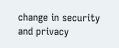change in security and privacy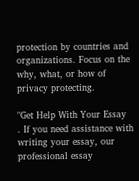protection by countries and organizations. Focus on the why, what, or how of privacy protecting.

"Get Help With Your Essay
. If you need assistance with writing your essay, our professional essay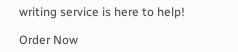writing service is here to help!

Order Now